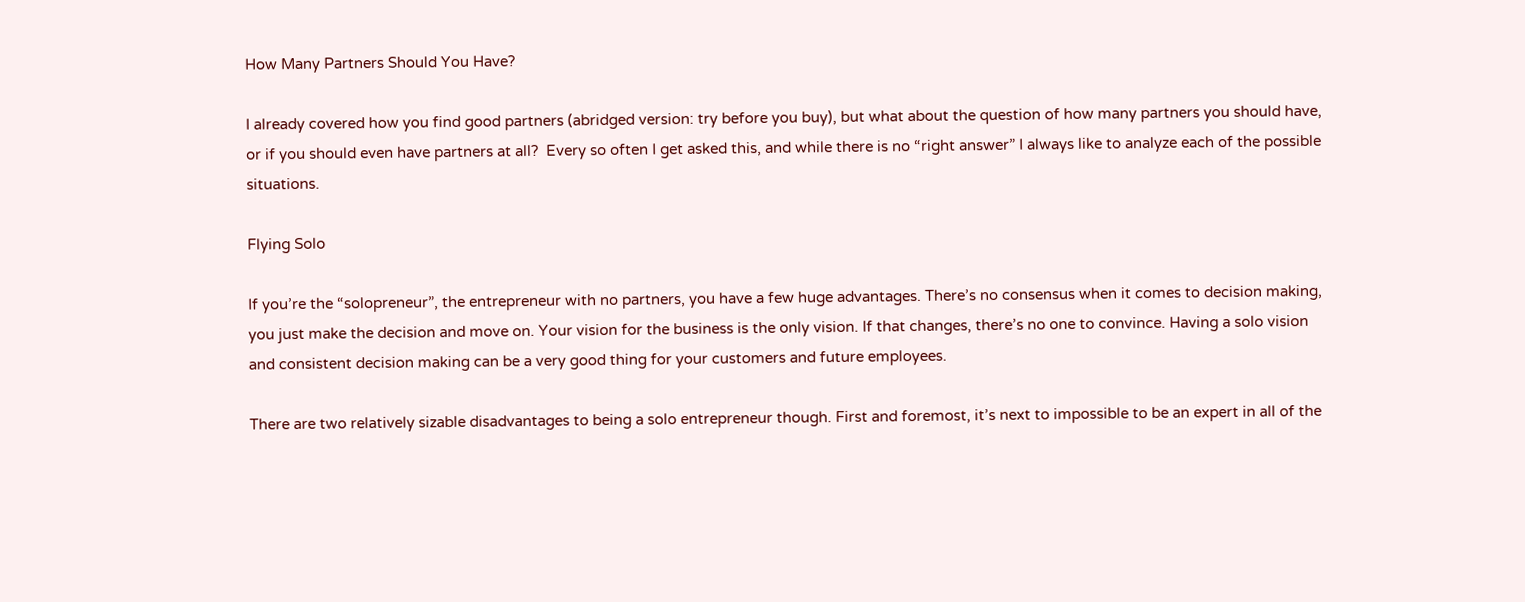How Many Partners Should You Have?

I already covered how you find good partners (abridged version: try before you buy), but what about the question of how many partners you should have, or if you should even have partners at all?  Every so often I get asked this, and while there is no “right answer” I always like to analyze each of the possible situations.

Flying Solo

If you’re the “solopreneur”, the entrepreneur with no partners, you have a few huge advantages. There’s no consensus when it comes to decision making, you just make the decision and move on. Your vision for the business is the only vision. If that changes, there’s no one to convince. Having a solo vision and consistent decision making can be a very good thing for your customers and future employees.

There are two relatively sizable disadvantages to being a solo entrepreneur though. First and foremost, it’s next to impossible to be an expert in all of the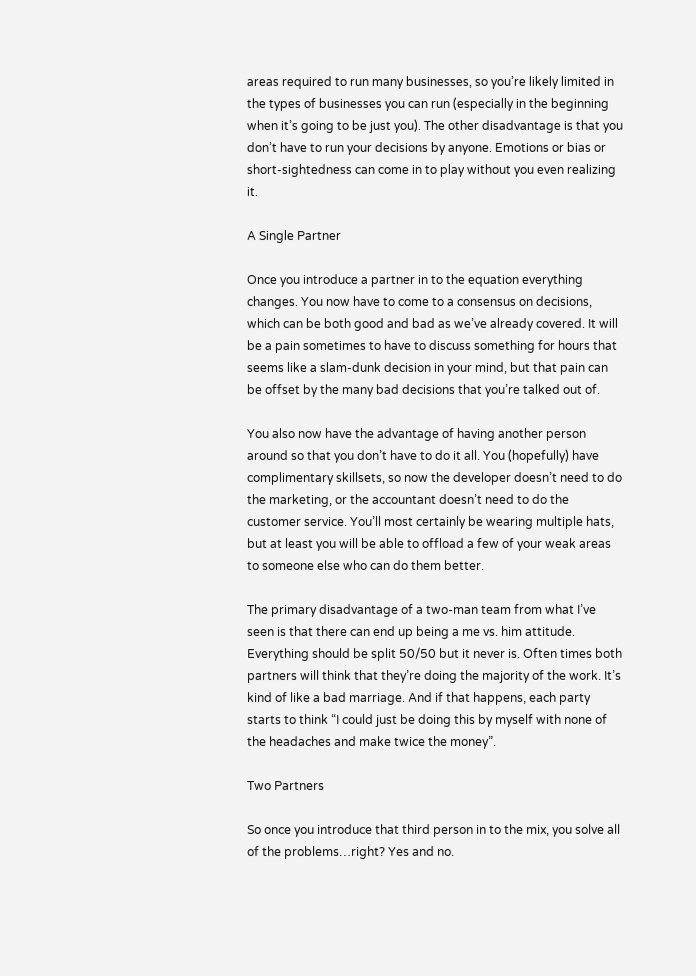areas required to run many businesses, so you’re likely limited in the types of businesses you can run (especially in the beginning when it’s going to be just you). The other disadvantage is that you don’t have to run your decisions by anyone. Emotions or bias or short-sightedness can come in to play without you even realizing it.

A Single Partner

Once you introduce a partner in to the equation everything changes. You now have to come to a consensus on decisions, which can be both good and bad as we’ve already covered. It will be a pain sometimes to have to discuss something for hours that seems like a slam-dunk decision in your mind, but that pain can be offset by the many bad decisions that you’re talked out of.

You also now have the advantage of having another person around so that you don’t have to do it all. You (hopefully) have complimentary skillsets, so now the developer doesn’t need to do the marketing, or the accountant doesn’t need to do the customer service. You’ll most certainly be wearing multiple hats, but at least you will be able to offload a few of your weak areas to someone else who can do them better.

The primary disadvantage of a two-man team from what I’ve seen is that there can end up being a me vs. him attitude. Everything should be split 50/50 but it never is. Often times both partners will think that they’re doing the majority of the work. It’s kind of like a bad marriage. And if that happens, each party starts to think “I could just be doing this by myself with none of the headaches and make twice the money”.

Two Partners

So once you introduce that third person in to the mix, you solve all of the problems…right? Yes and no.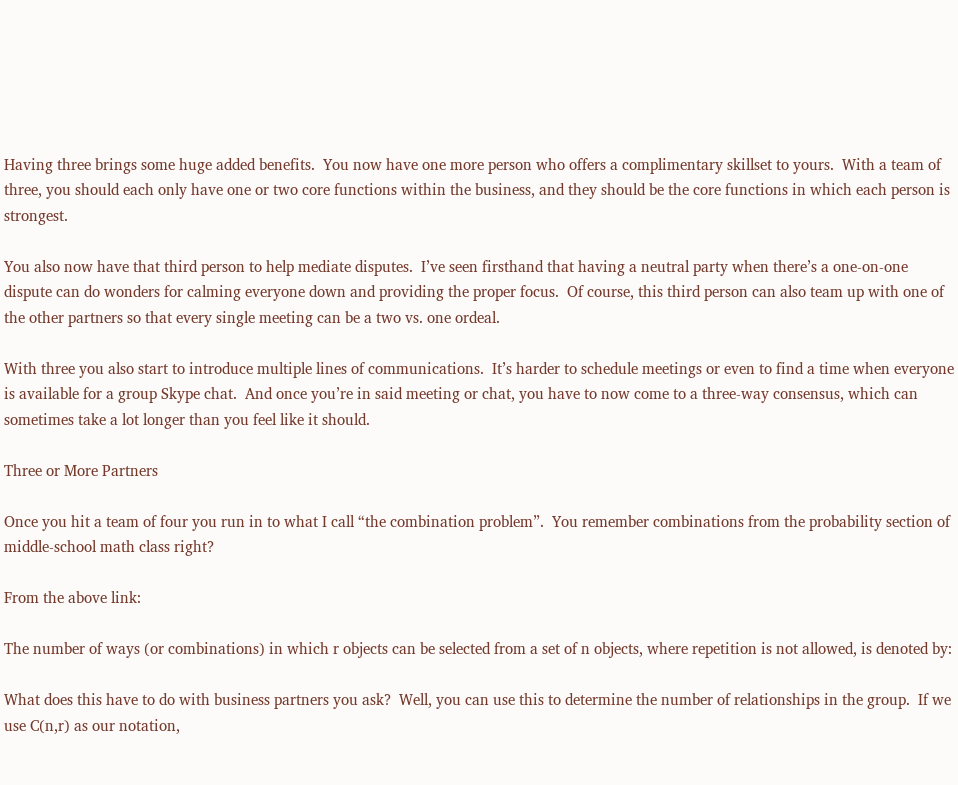Having three brings some huge added benefits.  You now have one more person who offers a complimentary skillset to yours.  With a team of three, you should each only have one or two core functions within the business, and they should be the core functions in which each person is strongest.

You also now have that third person to help mediate disputes.  I’ve seen firsthand that having a neutral party when there’s a one-on-one dispute can do wonders for calming everyone down and providing the proper focus.  Of course, this third person can also team up with one of the other partners so that every single meeting can be a two vs. one ordeal.

With three you also start to introduce multiple lines of communications.  It’s harder to schedule meetings or even to find a time when everyone is available for a group Skype chat.  And once you’re in said meeting or chat, you have to now come to a three-way consensus, which can sometimes take a lot longer than you feel like it should.

Three or More Partners

Once you hit a team of four you run in to what I call “the combination problem”.  You remember combinations from the probability section of middle-school math class right?

From the above link:

The number of ways (or combinations) in which r objects can be selected from a set of n objects, where repetition is not allowed, is denoted by:

What does this have to do with business partners you ask?  Well, you can use this to determine the number of relationships in the group.  If we use C(n,r) as our notation,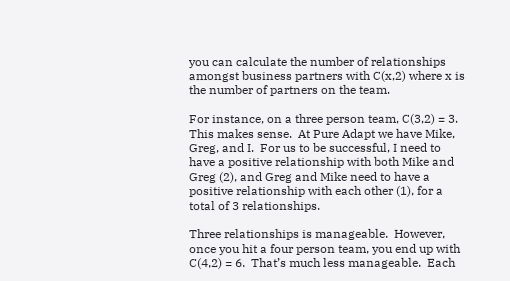you can calculate the number of relationships amongst business partners with C(x,2) where x is the number of partners on the team.

For instance, on a three person team, C(3,2) = 3.  This makes sense.  At Pure Adapt we have Mike, Greg, and I.  For us to be successful, I need to have a positive relationship with both Mike and Greg (2), and Greg and Mike need to have a positive relationship with each other (1), for a total of 3 relationships.

Three relationships is manageable.  However, once you hit a four person team, you end up with C(4,2) = 6.  That’s much less manageable.  Each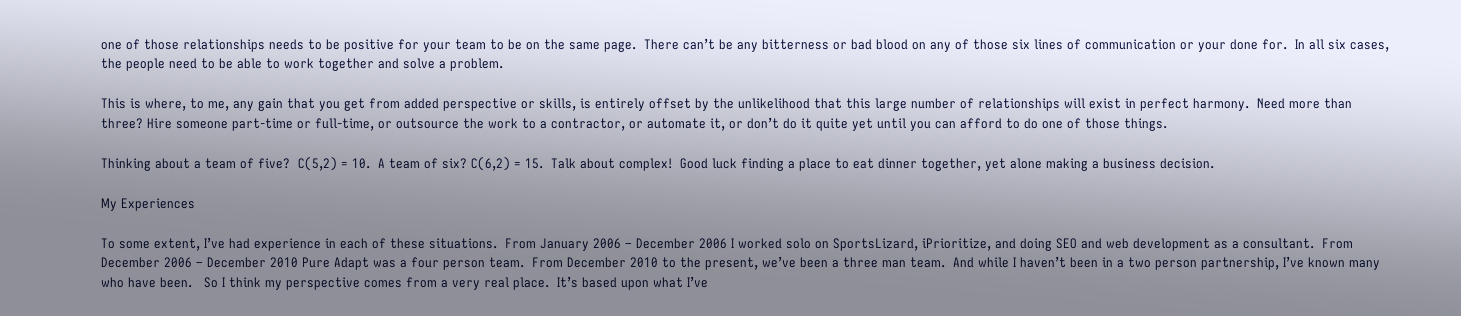one of those relationships needs to be positive for your team to be on the same page.  There can’t be any bitterness or bad blood on any of those six lines of communication or your done for.  In all six cases, the people need to be able to work together and solve a problem.

This is where, to me, any gain that you get from added perspective or skills, is entirely offset by the unlikelihood that this large number of relationships will exist in perfect harmony.  Need more than three? Hire someone part-time or full-time, or outsource the work to a contractor, or automate it, or don’t do it quite yet until you can afford to do one of those things.

Thinking about a team of five?  C(5,2) = 10.  A team of six? C(6,2) = 15.  Talk about complex!  Good luck finding a place to eat dinner together, yet alone making a business decision.

My Experiences

To some extent, I’ve had experience in each of these situations.  From January 2006 – December 2006 I worked solo on SportsLizard, iPrioritize, and doing SEO and web development as a consultant.  From December 2006 – December 2010 Pure Adapt was a four person team.  From December 2010 to the present, we’ve been a three man team.  And while I haven’t been in a two person partnership, I’ve known many who have been.   So I think my perspective comes from a very real place.  It’s based upon what I’ve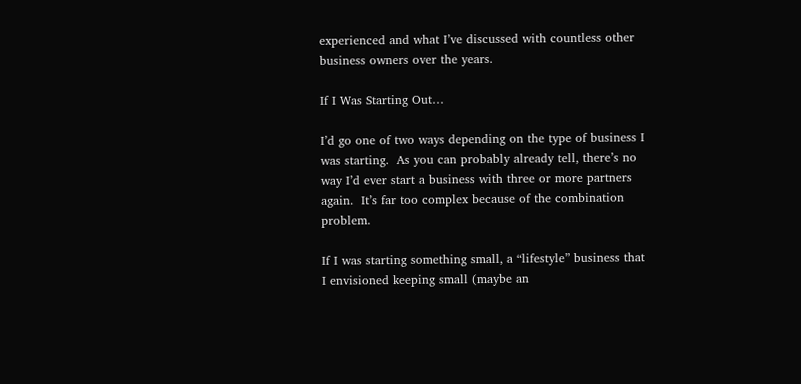experienced and what I’ve discussed with countless other business owners over the years.

If I Was Starting Out…

I’d go one of two ways depending on the type of business I was starting.  As you can probably already tell, there’s no way I’d ever start a business with three or more partners again.  It’s far too complex because of the combination problem.

If I was starting something small, a “lifestyle” business that I envisioned keeping small (maybe an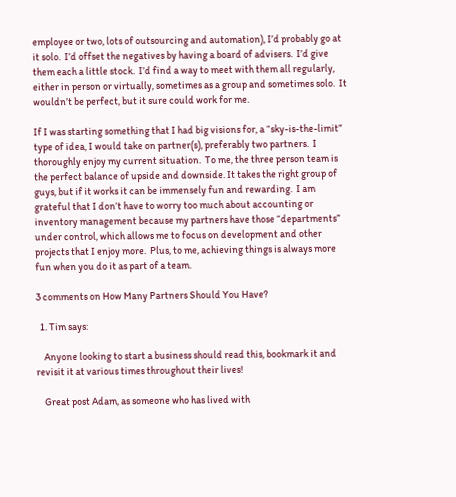employee or two, lots of outsourcing and automation), I’d probably go at it solo.  I’d offset the negatives by having a board of advisers.  I’d give them each a little stock.  I’d find a way to meet with them all regularly, either in person or virtually, sometimes as a group and sometimes solo.  It wouldn’t be perfect, but it sure could work for me.

If I was starting something that I had big visions for, a “sky-is-the-limit” type of idea, I would take on partner(s), preferably two partners.  I thoroughly enjoy my current situation.  To me, the three person team is the perfect balance of upside and downside. It takes the right group of guys, but if it works it can be immensely fun and rewarding.  I am grateful that I don’t have to worry too much about accounting or inventory management because my partners have those “departments” under control, which allows me to focus on development and other projects that I enjoy more.  Plus, to me, achieving things is always more fun when you do it as part of a team.

3 comments on How Many Partners Should You Have?

  1. Tim says:

    Anyone looking to start a business should read this, bookmark it and revisit it at various times throughout their lives!

    Great post Adam, as someone who has lived with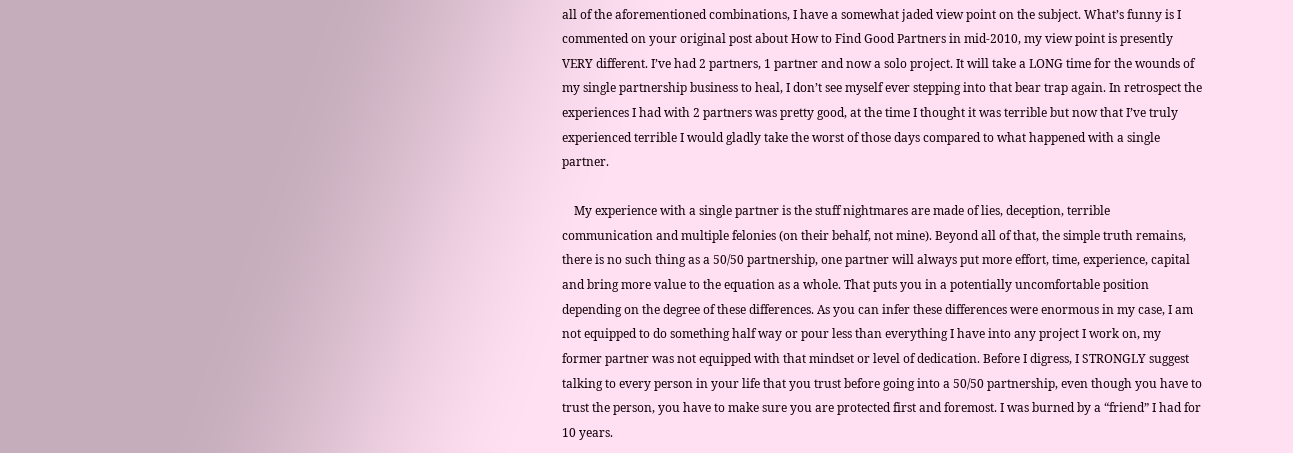all of the aforementioned combinations, I have a somewhat jaded view point on the subject. What’s funny is I commented on your original post about How to Find Good Partners in mid-2010, my view point is presently VERY different. I’ve had 2 partners, 1 partner and now a solo project. It will take a LONG time for the wounds of my single partnership business to heal, I don’t see myself ever stepping into that bear trap again. In retrospect the experiences I had with 2 partners was pretty good, at the time I thought it was terrible but now that I’ve truly experienced terrible I would gladly take the worst of those days compared to what happened with a single partner.

    My experience with a single partner is the stuff nightmares are made of lies, deception, terrible communication and multiple felonies (on their behalf, not mine). Beyond all of that, the simple truth remains, there is no such thing as a 50/50 partnership, one partner will always put more effort, time, experience, capital and bring more value to the equation as a whole. That puts you in a potentially uncomfortable position depending on the degree of these differences. As you can infer these differences were enormous in my case, I am not equipped to do something half way or pour less than everything I have into any project I work on, my former partner was not equipped with that mindset or level of dedication. Before I digress, I STRONGLY suggest talking to every person in your life that you trust before going into a 50/50 partnership, even though you have to trust the person, you have to make sure you are protected first and foremost. I was burned by a “friend” I had for 10 years.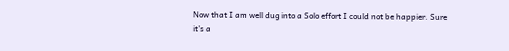Now that I am well dug into a Solo effort I could not be happier. Sure it’s a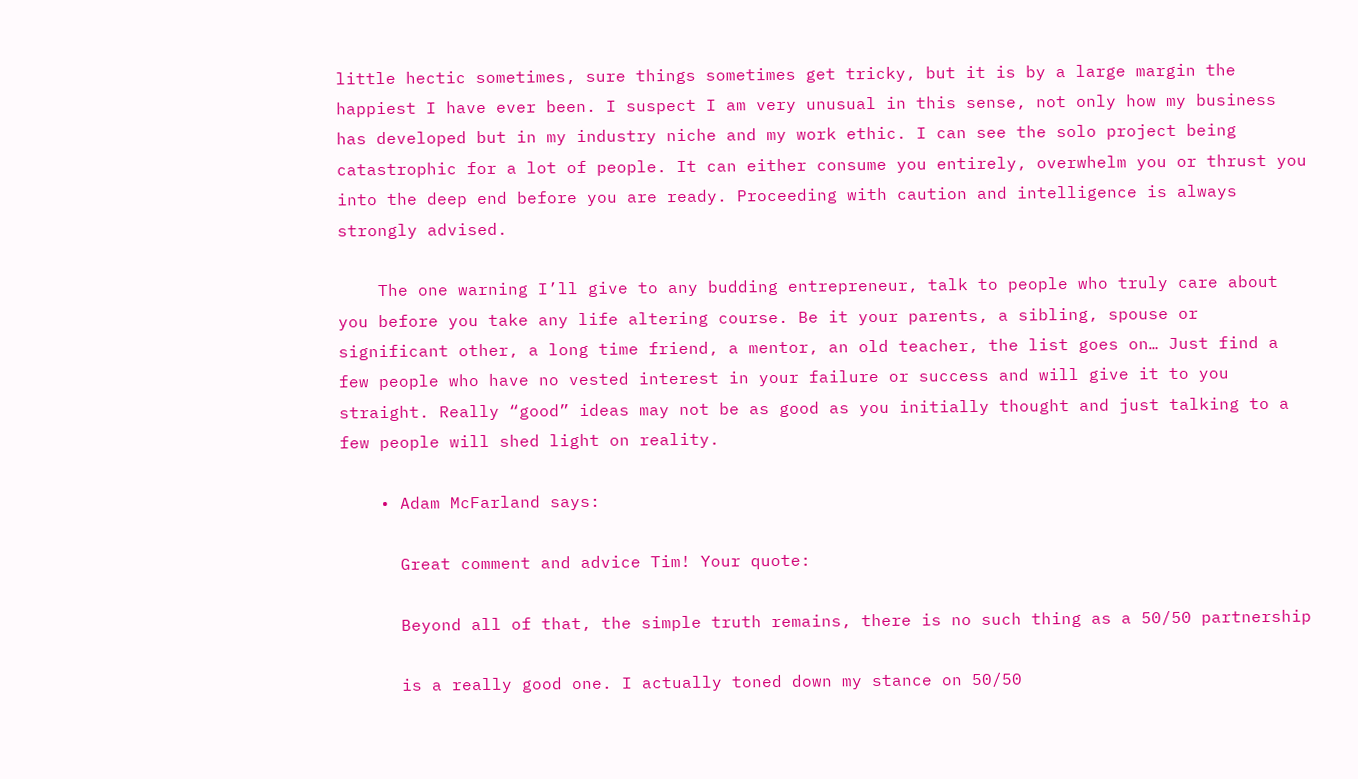little hectic sometimes, sure things sometimes get tricky, but it is by a large margin the happiest I have ever been. I suspect I am very unusual in this sense, not only how my business has developed but in my industry niche and my work ethic. I can see the solo project being catastrophic for a lot of people. It can either consume you entirely, overwhelm you or thrust you into the deep end before you are ready. Proceeding with caution and intelligence is always strongly advised.

    The one warning I’ll give to any budding entrepreneur, talk to people who truly care about you before you take any life altering course. Be it your parents, a sibling, spouse or significant other, a long time friend, a mentor, an old teacher, the list goes on… Just find a few people who have no vested interest in your failure or success and will give it to you straight. Really “good” ideas may not be as good as you initially thought and just talking to a few people will shed light on reality.

    • Adam McFarland says:

      Great comment and advice Tim! Your quote:

      Beyond all of that, the simple truth remains, there is no such thing as a 50/50 partnership

      is a really good one. I actually toned down my stance on 50/50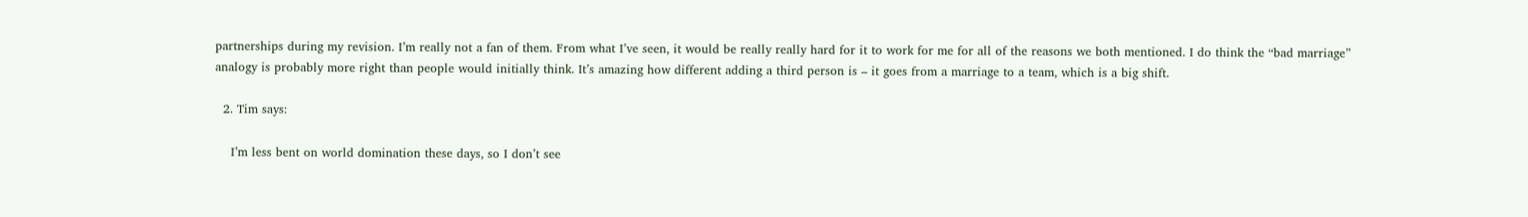partnerships during my revision. I’m really not a fan of them. From what I’ve seen, it would be really really hard for it to work for me for all of the reasons we both mentioned. I do think the “bad marriage” analogy is probably more right than people would initially think. It’s amazing how different adding a third person is – it goes from a marriage to a team, which is a big shift.

  2. Tim says:

    I’m less bent on world domination these days, so I don’t see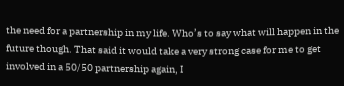the need for a partnership in my life. Who’s to say what will happen in the future though. That said it would take a very strong case for me to get involved in a 50/50 partnership again, I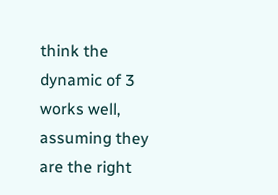think the dynamic of 3 works well, assuming they are the right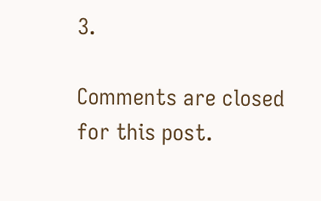3.

Comments are closed for this post.